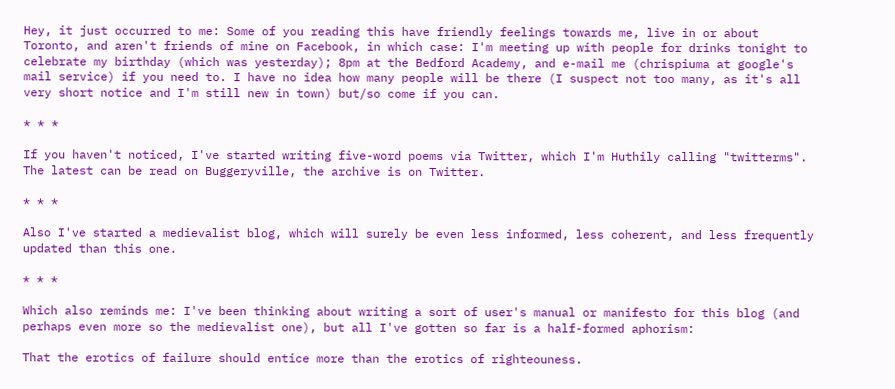Hey, it just occurred to me: Some of you reading this have friendly feelings towards me, live in or about Toronto, and aren't friends of mine on Facebook, in which case: I'm meeting up with people for drinks tonight to celebrate my birthday (which was yesterday); 8pm at the Bedford Academy, and e-mail me (chrispiuma at google's mail service) if you need to. I have no idea how many people will be there (I suspect not too many, as it's all very short notice and I'm still new in town) but/so come if you can.

* * *

If you haven't noticed, I've started writing five-word poems via Twitter, which I'm Huthily calling "twitterms". The latest can be read on Buggeryville, the archive is on Twitter.

* * *

Also I've started a medievalist blog, which will surely be even less informed, less coherent, and less frequently updated than this one.

* * *

Which also reminds me: I've been thinking about writing a sort of user's manual or manifesto for this blog (and perhaps even more so the medievalist one), but all I've gotten so far is a half-formed aphorism:

That the erotics of failure should entice more than the erotics of righteouness.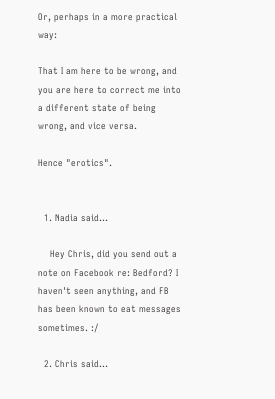Or, perhaps in a more practical way:

That I am here to be wrong, and you are here to correct me into a different state of being wrong, and vice versa.

Hence "erotics".


  1. Nadia said...

    Hey Chris, did you send out a note on Facebook re: Bedford? I haven't seen anything, and FB has been known to eat messages sometimes. :/

  2. Chris said...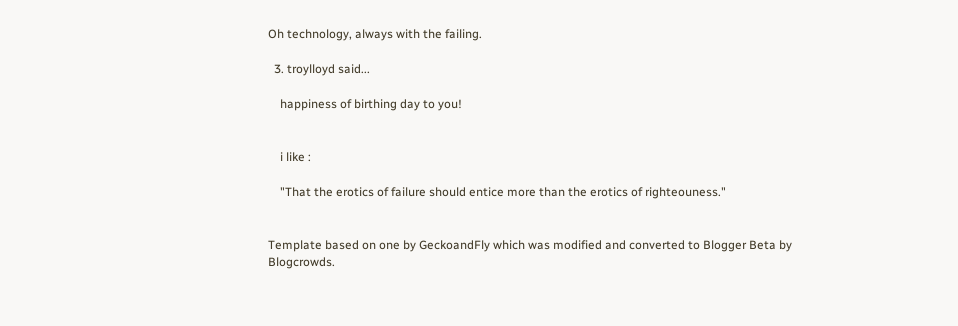Oh technology, always with the failing.

  3. troylloyd said...

    happiness of birthing day to you!


    i like :

    "That the erotics of failure should entice more than the erotics of righteouness."


Template based on one by GeckoandFly which was modified and converted to Blogger Beta by Blogcrowds.